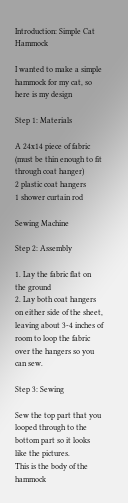Introduction: Simple Cat Hammock

I wanted to make a simple hammock for my cat, so here is my design

Step 1: Materials

A 24x14 piece of fabric (must be thin enough to fit through coat hanger)
2 plastic coat hangers
1 shower curtain rod

Sewing Machine

Step 2: Assembly

1. Lay the fabric flat on the ground
2. Lay both coat hangers on either side of the sheet, leaving about 3-4 inches of room to loop the fabric over the hangers so you can sew.

Step 3: Sewing

Sew the top part that you looped through to the bottom part so it looks like the pictures.
This is the body of the hammock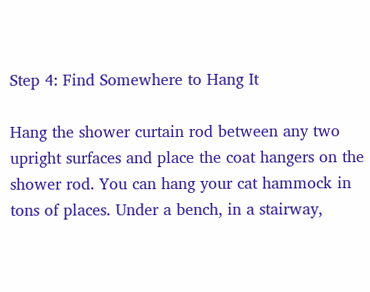Step 4: Find Somewhere to Hang It

Hang the shower curtain rod between any two upright surfaces and place the coat hangers on the shower rod. You can hang your cat hammock in tons of places. Under a bench, in a stairway,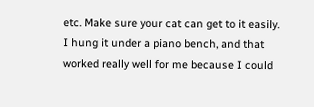etc. Make sure your cat can get to it easily. I hung it under a piano bench, and that worked really well for me because I could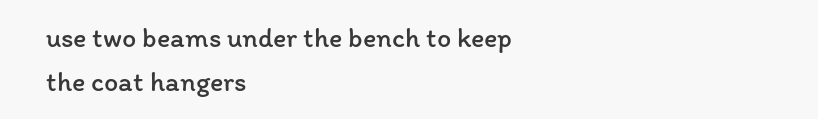use two beams under the bench to keep the coat hangers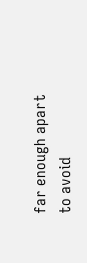far enough apart to avoid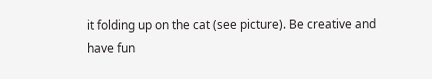it folding up on the cat (see picture). Be creative and have fun